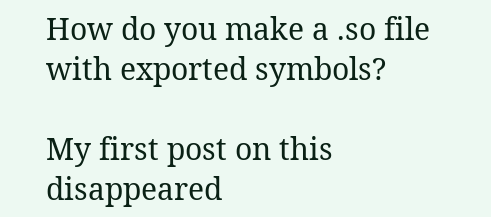How do you make a .so file with exported symbols?

My first post on this disappeared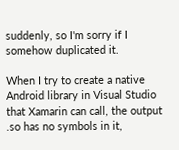suddenly, so I'm sorry if I somehow duplicated it.

When I try to create a native Android library in Visual Studio that Xamarin can call, the output .so has no symbols in it,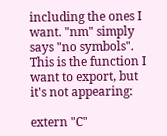including the ones I want. "nm" simply says "no symbols". This is the function I want to export, but it's not appearing:

extern "C"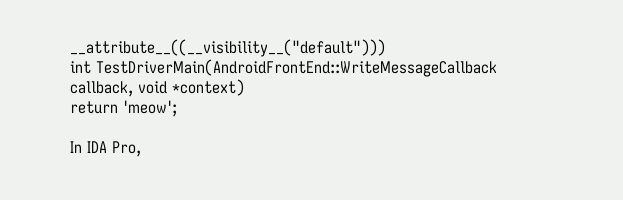__attribute__((__visibility__("default")))
int TestDriverMain(AndroidFrontEnd::WriteMessageCallback callback, void *context)
return 'meow';

In IDA Pro,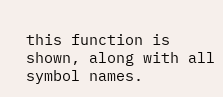this function is shown, along with all symbol names.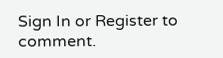Sign In or Register to comment.